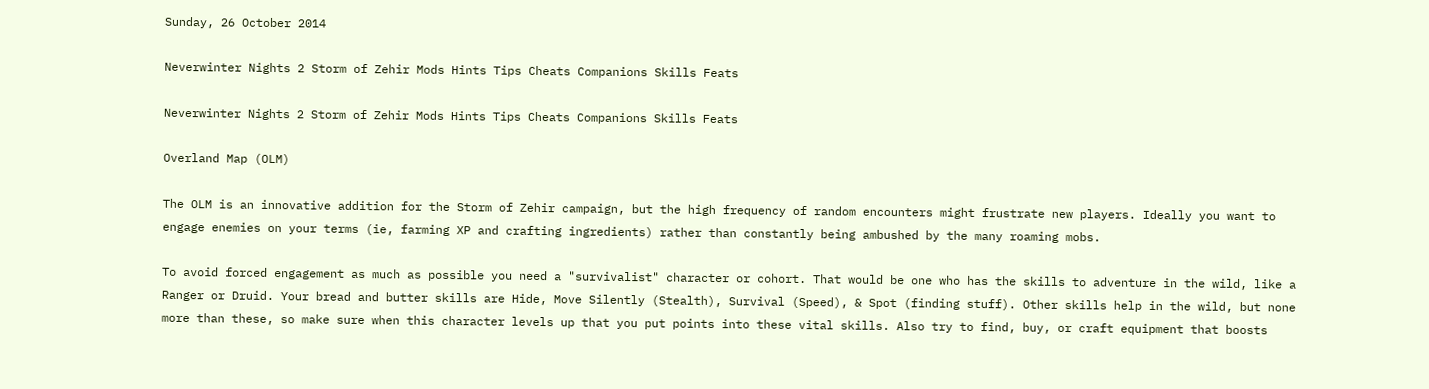Sunday, 26 October 2014

Neverwinter Nights 2 Storm of Zehir Mods Hints Tips Cheats Companions Skills Feats

Neverwinter Nights 2 Storm of Zehir Mods Hints Tips Cheats Companions Skills Feats

Overland Map (OLM)

The OLM is an innovative addition for the Storm of Zehir campaign, but the high frequency of random encounters might frustrate new players. Ideally you want to engage enemies on your terms (ie, farming XP and crafting ingredients) rather than constantly being ambushed by the many roaming mobs.

To avoid forced engagement as much as possible you need a "survivalist" character or cohort. That would be one who has the skills to adventure in the wild, like a Ranger or Druid. Your bread and butter skills are Hide, Move Silently (Stealth), Survival (Speed), & Spot (finding stuff). Other skills help in the wild, but none more than these, so make sure when this character levels up that you put points into these vital skills. Also try to find, buy, or craft equipment that boosts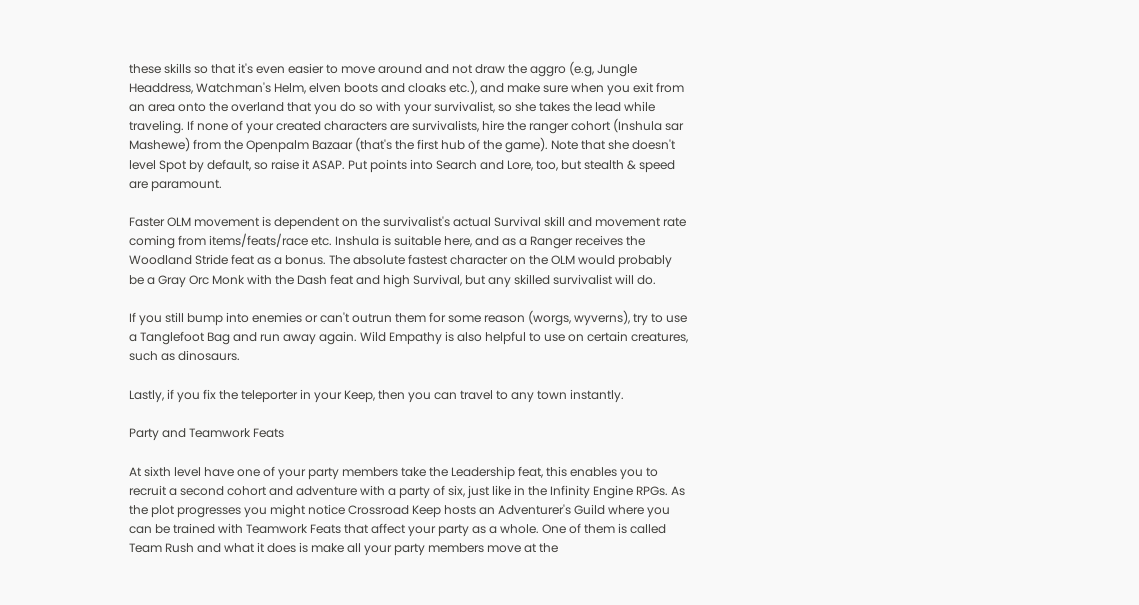these skills so that it's even easier to move around and not draw the aggro (e.g, Jungle Headdress, Watchman's Helm, elven boots and cloaks etc.), and make sure when you exit from an area onto the overland that you do so with your survivalist, so she takes the lead while traveling. If none of your created characters are survivalists, hire the ranger cohort (Inshula sar Mashewe) from the Openpalm Bazaar (that's the first hub of the game). Note that she doesn't level Spot by default, so raise it ASAP. Put points into Search and Lore, too, but stealth & speed are paramount.

Faster OLM movement is dependent on the survivalist's actual Survival skill and movement rate coming from items/feats/race etc. Inshula is suitable here, and as a Ranger receives the Woodland Stride feat as a bonus. The absolute fastest character on the OLM would probably be a Gray Orc Monk with the Dash feat and high Survival, but any skilled survivalist will do.

If you still bump into enemies or can't outrun them for some reason (worgs, wyverns), try to use a Tanglefoot Bag and run away again. Wild Empathy is also helpful to use on certain creatures, such as dinosaurs.

Lastly, if you fix the teleporter in your Keep, then you can travel to any town instantly.

Party and Teamwork Feats

At sixth level have one of your party members take the Leadership feat, this enables you to recruit a second cohort and adventure with a party of six, just like in the Infinity Engine RPGs. As the plot progresses you might notice Crossroad Keep hosts an Adventurer's Guild where you can be trained with Teamwork Feats that affect your party as a whole. One of them is called Team Rush and what it does is make all your party members move at the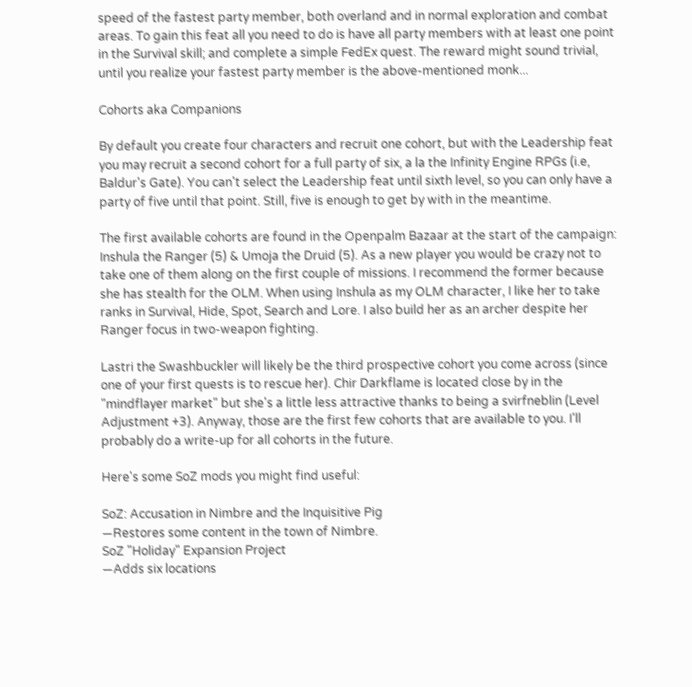speed of the fastest party member, both overland and in normal exploration and combat areas. To gain this feat all you need to do is have all party members with at least one point in the Survival skill; and complete a simple FedEx quest. The reward might sound trivial, until you realize your fastest party member is the above-mentioned monk...

Cohorts aka Companions

By default you create four characters and recruit one cohort, but with the Leadership feat you may recruit a second cohort for a full party of six, a la the Infinity Engine RPGs (i.e, Baldur's Gate). You can't select the Leadership feat until sixth level, so you can only have a party of five until that point. Still, five is enough to get by with in the meantime.

The first available cohorts are found in the Openpalm Bazaar at the start of the campaign: Inshula the Ranger (5) & Umoja the Druid (5). As a new player you would be crazy not to take one of them along on the first couple of missions. I recommend the former because she has stealth for the OLM. When using Inshula as my OLM character, I like her to take ranks in Survival, Hide, Spot, Search and Lore. I also build her as an archer despite her Ranger focus in two-weapon fighting.

Lastri the Swashbuckler will likely be the third prospective cohort you come across (since one of your first quests is to rescue her). Chir Darkflame is located close by in the "mindflayer market" but she's a little less attractive thanks to being a svirfneblin (Level Adjustment +3). Anyway, those are the first few cohorts that are available to you. I'll probably do a write-up for all cohorts in the future.

Here's some SoZ mods you might find useful:

SoZ: Accusation in Nimbre and the Inquisitive Pig
—Restores some content in the town of Nimbre.
SoZ "Holiday" Expansion Project
—Adds six locations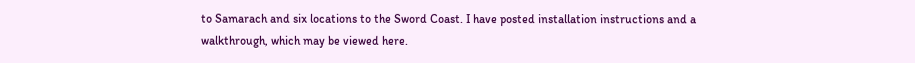to Samarach and six locations to the Sword Coast. I have posted installation instructions and a walkthrough, which may be viewed here.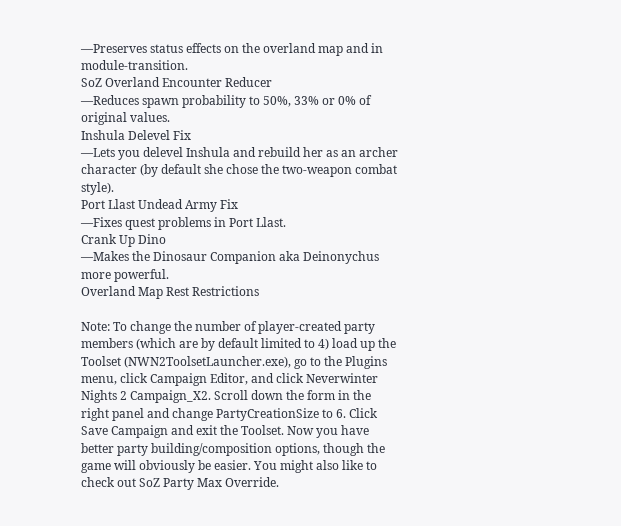—Preserves status effects on the overland map and in module-transition.
SoZ Overland Encounter Reducer
—Reduces spawn probability to 50%, 33% or 0% of original values.
Inshula Delevel Fix
—Lets you delevel Inshula and rebuild her as an archer character (by default she chose the two-weapon combat style).
Port Llast Undead Army Fix
—Fixes quest problems in Port Llast.
Crank Up Dino
—Makes the Dinosaur Companion aka Deinonychus more powerful.
Overland Map Rest Restrictions

Note: To change the number of player-created party members (which are by default limited to 4) load up the Toolset (NWN2ToolsetLauncher.exe), go to the Plugins menu, click Campaign Editor, and click Neverwinter Nights 2 Campaign_X2. Scroll down the form in the right panel and change PartyCreationSize to 6. Click Save Campaign and exit the Toolset. Now you have better party building/composition options, though the game will obviously be easier. You might also like to check out SoZ Party Max Override.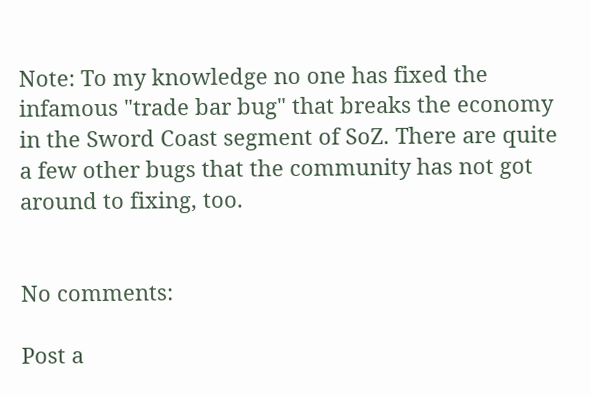Note: To my knowledge no one has fixed the infamous "trade bar bug" that breaks the economy in the Sword Coast segment of SoZ. There are quite a few other bugs that the community has not got around to fixing, too.


No comments:

Post a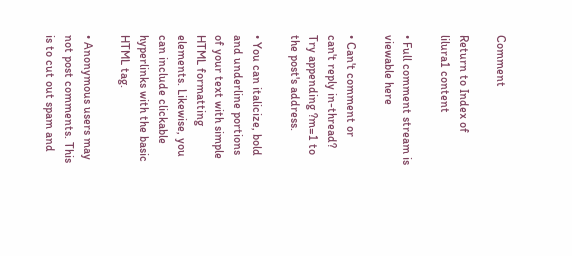Comment

Return to Index of lilura1 content

• Full comment stream is viewable here

• Can't comment or can't reply in-thread? Try appending ?m=1 to the post's address.

• You can italicize, bold and underline portions of your text with simple HTML formatting elements. Likewise, you can include clickable hyperlinks with the basic HTML tag.

• Anonymous users may not post comments. This is to cut out spam and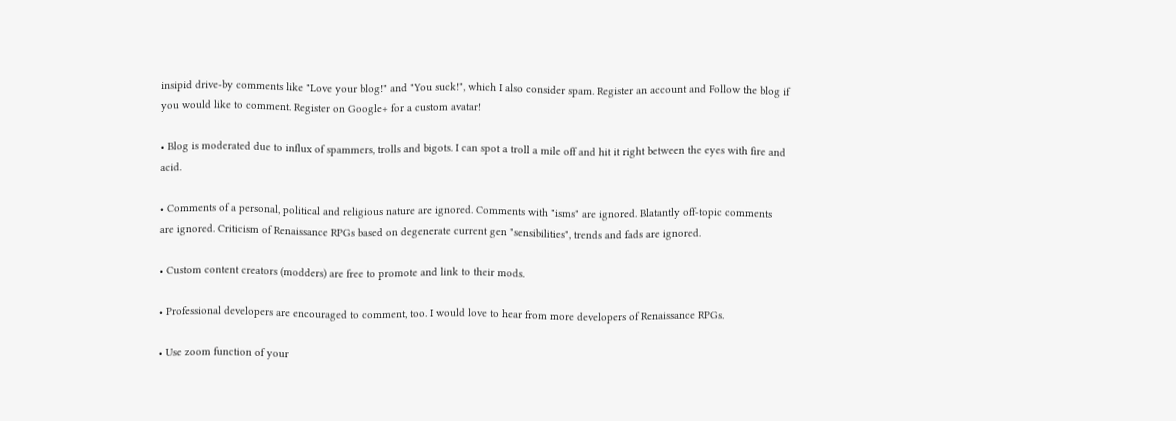insipid drive-by comments like "Love your blog!" and "You suck!", which I also consider spam. Register an account and Follow the blog if you would like to comment. Register on Google+ for a custom avatar!

• Blog is moderated due to influx of spammers, trolls and bigots. I can spot a troll a mile off and hit it right between the eyes with fire and acid.

• Comments of a personal, political and religious nature are ignored. Comments with "isms" are ignored. Blatantly off-topic comments are ignored. Criticism of Renaissance RPGs based on degenerate current gen "sensibilities", trends and fads are ignored.

• Custom content creators (modders) are free to promote and link to their mods.

• Professional developers are encouraged to comment, too. I would love to hear from more developers of Renaissance RPGs.

• Use zoom function of your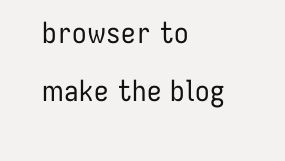browser to make the blog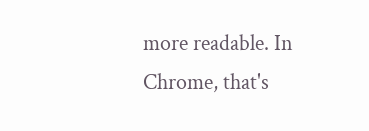more readable. In Chrome, that's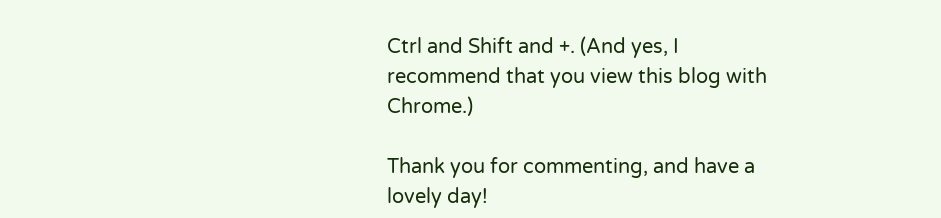Ctrl and Shift and +. (And yes, I recommend that you view this blog with Chrome.)

Thank you for commenting, and have a lovely day!